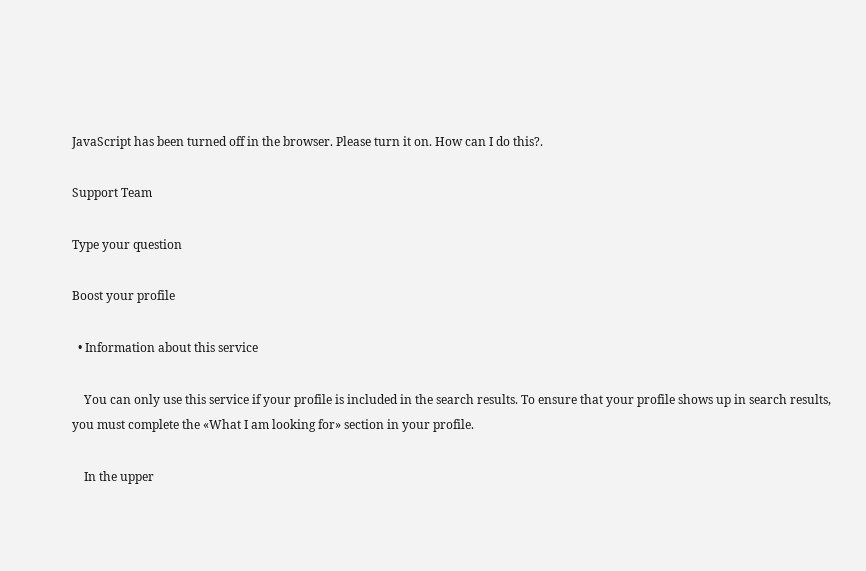JavaScript has been turned off in the browser. Please turn it on. How can I do this?.

Support Team

Type your question

Boost your profile

  • Information about this service

    You can only use this service if your profile is included in the search results. To ensure that your profile shows up in search results, you must complete the «What I am looking for» section in your profile.

    In the upper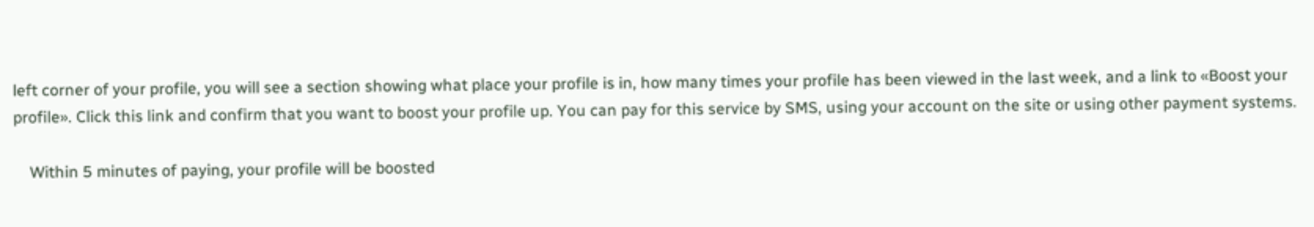left corner of your profile, you will see a section showing what place your profile is in, how many times your profile has been viewed in the last week, and a link to «Boost your profile». Click this link and confirm that you want to boost your profile up. You can pay for this service by SMS, using your account on the site or using other payment systems.

    Within 5 minutes of paying, your profile will be boosted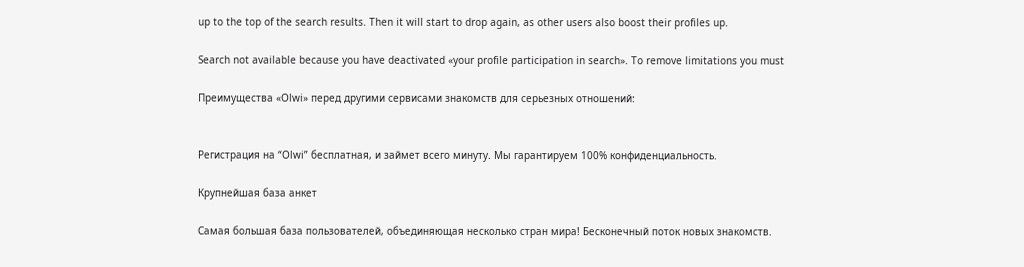up to the top of the search results. Then it will start to drop again, as other users also boost their profiles up.

Search not available because you have deactivated «your profile participation in search». To remove limitations you must

Преимущества «Olwi» перед другими сервисами знакомств для серьезных отношений:


Регистрация на “Olwi” бесплатная, и займет всего минуту. Мы гарантируем 100% конфиденциальность.

Крупнейшая база анкет

Cамая большая база пользователей, объединяющая несколько стран мира! Бесконечный поток новых знакомств.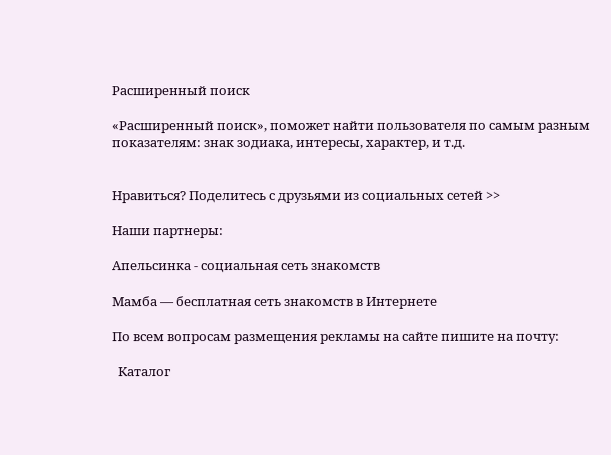Расширенный поиск

«Расширенный поиск», поможет найти пользователя по самым разным показателям: знак зодиака, интересы, характер, и т.д.


Нравиться? Поделитесь с друзьями из социальных сетей >>

Наши партнеры:

Апельсинка - социальная сеть знакомств

Мамба — бесплатная сеть знакомств в Интернете

По всем вопросам размещения рекламы на сайте пишите на почту:

  Каталог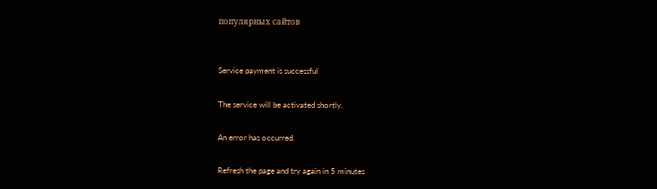популярных сайтов


Service payment is successful

The service will be activated shortly.

An error has occurred.

Refresh the page and try again in 5 minutes